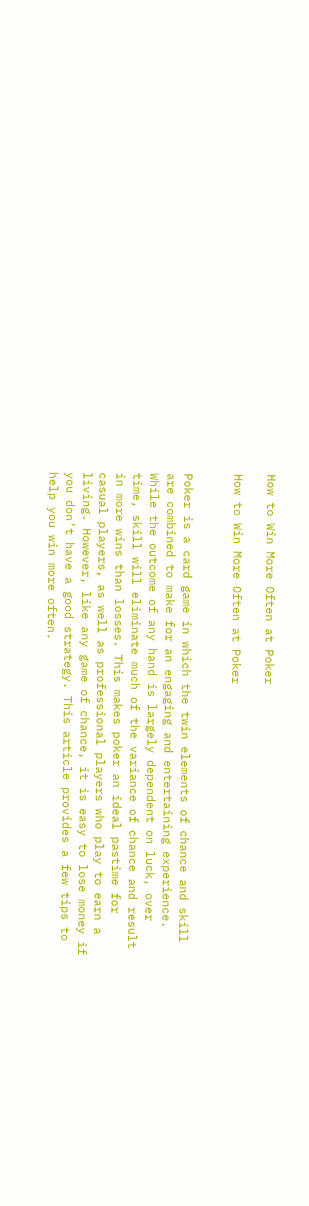How to Win More Often at Poker

How to Win More Often at Poker


Poker is a card game in which the twin elements of chance and skill are combined to make for an engaging and entertaining experience. While the outcome of any hand is largely dependent on luck, over time, skill will eliminate much of the variance of chance and result in more wins than losses. This makes poker an ideal pastime for casual players, as well as professional players who play to earn a living. However, like any game of chance, it is easy to lose money if you don’t have a good strategy. This article provides a few tips to help you win more often.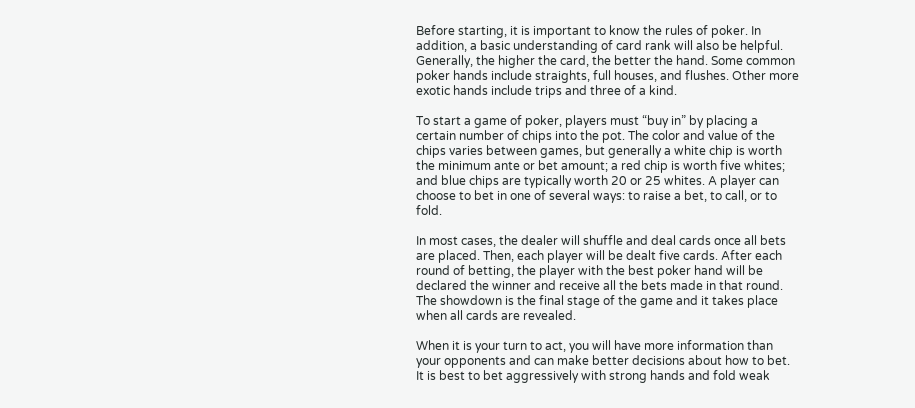Before starting, it is important to know the rules of poker. In addition, a basic understanding of card rank will also be helpful. Generally, the higher the card, the better the hand. Some common poker hands include straights, full houses, and flushes. Other more exotic hands include trips and three of a kind.

To start a game of poker, players must “buy in” by placing a certain number of chips into the pot. The color and value of the chips varies between games, but generally a white chip is worth the minimum ante or bet amount; a red chip is worth five whites; and blue chips are typically worth 20 or 25 whites. A player can choose to bet in one of several ways: to raise a bet, to call, or to fold.

In most cases, the dealer will shuffle and deal cards once all bets are placed. Then, each player will be dealt five cards. After each round of betting, the player with the best poker hand will be declared the winner and receive all the bets made in that round. The showdown is the final stage of the game and it takes place when all cards are revealed.

When it is your turn to act, you will have more information than your opponents and can make better decisions about how to bet. It is best to bet aggressively with strong hands and fold weak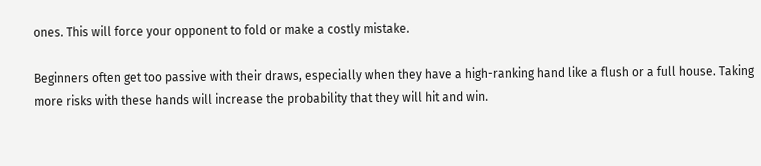ones. This will force your opponent to fold or make a costly mistake.

Beginners often get too passive with their draws, especially when they have a high-ranking hand like a flush or a full house. Taking more risks with these hands will increase the probability that they will hit and win.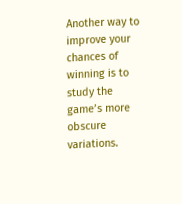Another way to improve your chances of winning is to study the game’s more obscure variations.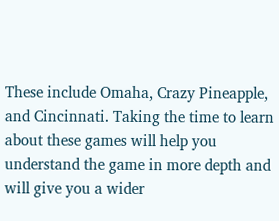These include Omaha, Crazy Pineapple, and Cincinnati. Taking the time to learn about these games will help you understand the game in more depth and will give you a wider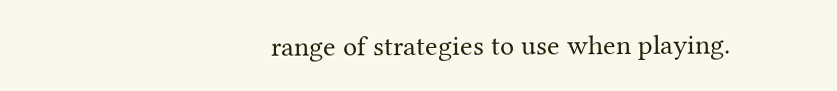range of strategies to use when playing.